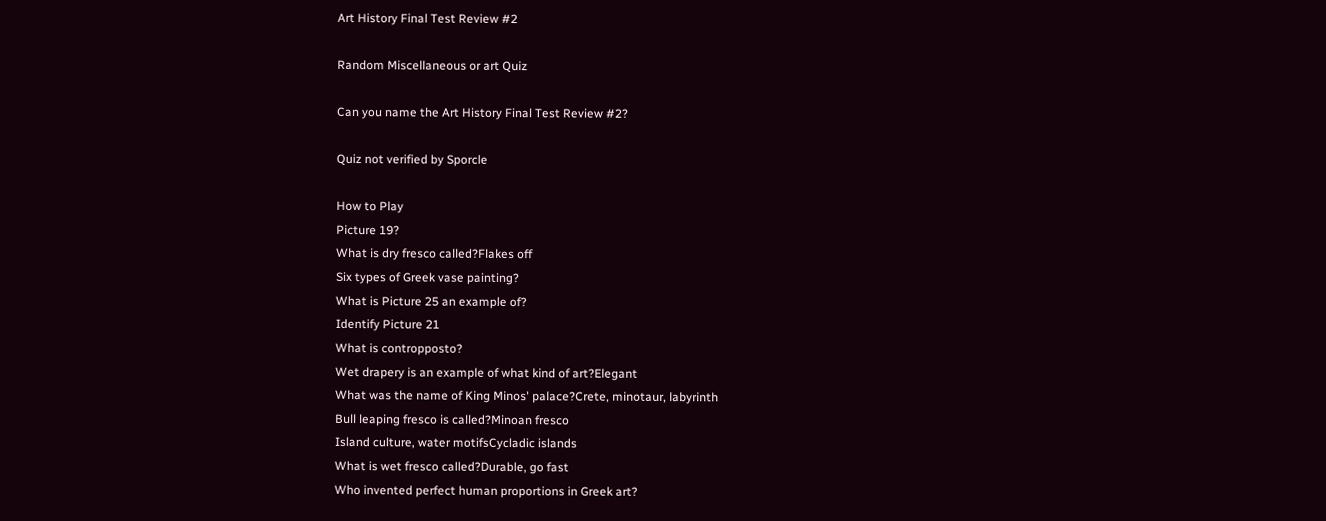Art History Final Test Review #2

Random Miscellaneous or art Quiz

Can you name the Art History Final Test Review #2?

Quiz not verified by Sporcle

How to Play
Picture 19?
What is dry fresco called?Flakes off
Six types of Greek vase painting?
What is Picture 25 an example of?
Identify Picture 21
What is contropposto?
Wet drapery is an example of what kind of art?Elegant
What was the name of King Minos' palace?Crete, minotaur, labyrinth
Bull leaping fresco is called?Minoan fresco
Island culture, water motifsCycladic islands
What is wet fresco called?Durable, go fast
Who invented perfect human proportions in Greek art?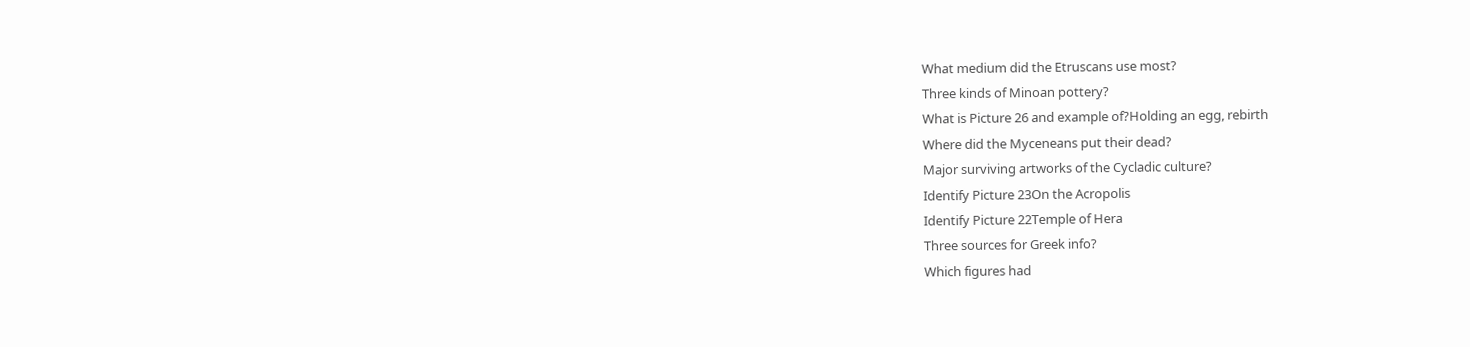What medium did the Etruscans use most?
Three kinds of Minoan pottery?
What is Picture 26 and example of?Holding an egg, rebirth
Where did the Myceneans put their dead?
Major surviving artworks of the Cycladic culture?
Identify Picture 23On the Acropolis
Identify Picture 22Temple of Hera
Three sources for Greek info?
Which figures had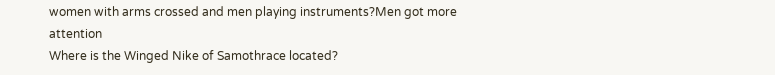women with arms crossed and men playing instruments?Men got more attention
Where is the Winged Nike of Samothrace located?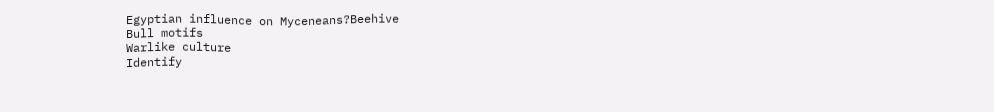Egyptian influence on Myceneans?Beehive
Bull motifs
Warlike culture
Identify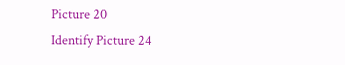Picture 20
Identify Picture 24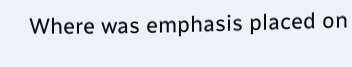Where was emphasis placed on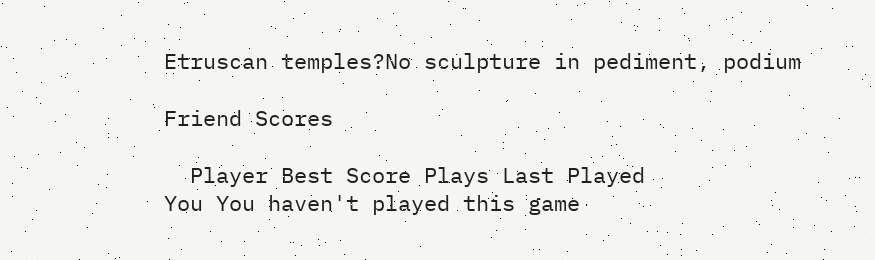Etruscan temples?No sculpture in pediment, podium

Friend Scores

  Player Best Score Plays Last Played
You You haven't played this game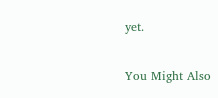yet.

You Might Also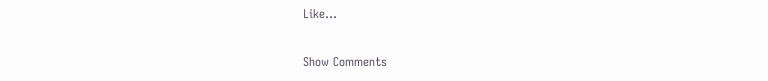Like...

Show Comments